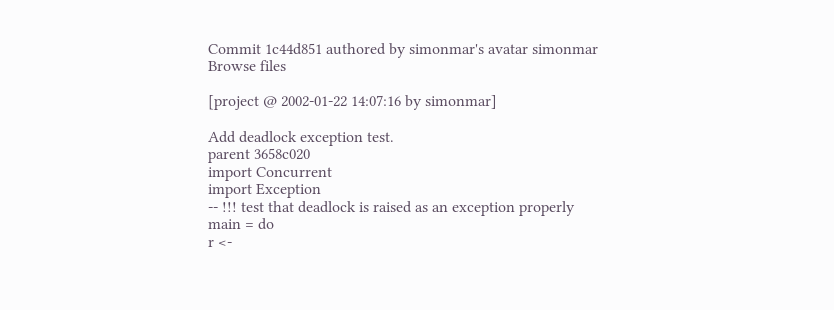Commit 1c44d851 authored by simonmar's avatar simonmar
Browse files

[project @ 2002-01-22 14:07:16 by simonmar]

Add deadlock exception test.
parent 3658c020
import Concurrent
import Exception
-- !!! test that deadlock is raised as an exception properly
main = do
r <-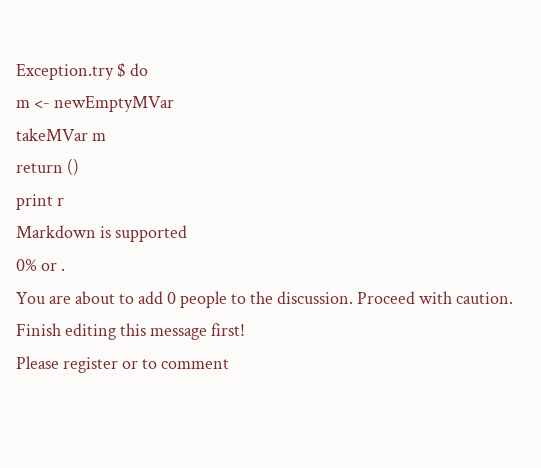Exception.try $ do
m <- newEmptyMVar
takeMVar m
return ()
print r
Markdown is supported
0% or .
You are about to add 0 people to the discussion. Proceed with caution.
Finish editing this message first!
Please register or to comment